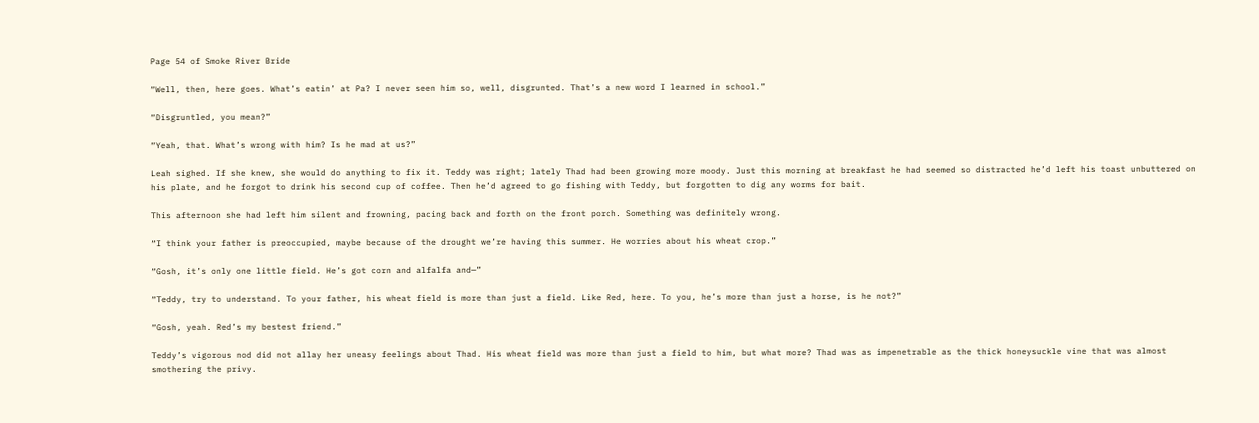Page 54 of Smoke River Bride

“Well, then, here goes. What’s eatin’ at Pa? I never seen him so, well, disgrunted. That’s a new word I learned in school.”

“Disgruntled, you mean?”

“Yeah, that. What’s wrong with him? Is he mad at us?”

Leah sighed. If she knew, she would do anything to fix it. Teddy was right; lately Thad had been growing more moody. Just this morning at breakfast he had seemed so distracted he’d left his toast unbuttered on his plate, and he forgot to drink his second cup of coffee. Then he’d agreed to go fishing with Teddy, but forgotten to dig any worms for bait.

This afternoon she had left him silent and frowning, pacing back and forth on the front porch. Something was definitely wrong.

“I think your father is preoccupied, maybe because of the drought we’re having this summer. He worries about his wheat crop.”

“Gosh, it’s only one little field. He’s got corn and alfalfa and—”

“Teddy, try to understand. To your father, his wheat field is more than just a field. Like Red, here. To you, he’s more than just a horse, is he not?”

“Gosh, yeah. Red’s my bestest friend.”

Teddy’s vigorous nod did not allay her uneasy feelings about Thad. His wheat field was more than just a field to him, but what more? Thad was as impenetrable as the thick honeysuckle vine that was almost smothering the privy.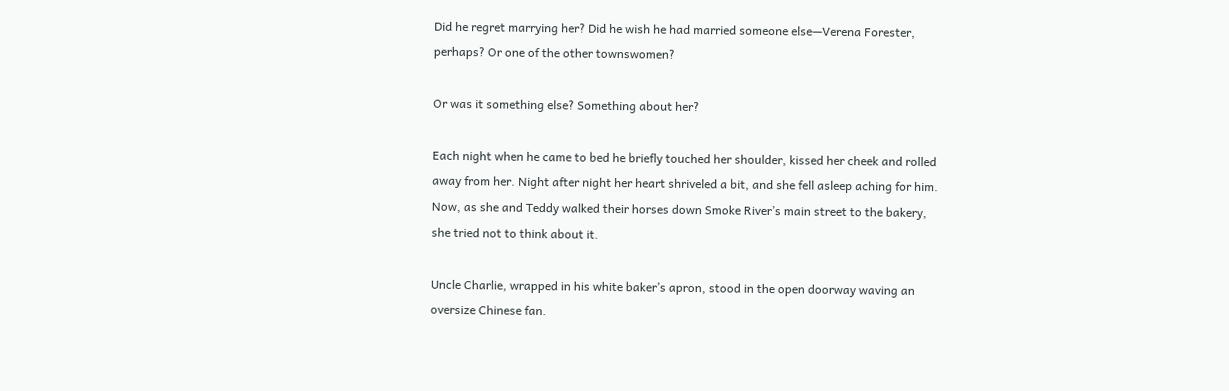Did he regret marrying her? Did he wish he had married someone else—Verena Forester, perhaps? Or one of the other townswomen?

Or was it something else? Something about her?

Each night when he came to bed he briefly touched her shoulder, kissed her cheek and rolled away from her. Night after night her heart shriveled a bit, and she fell asleep aching for him. Now, as she and Teddy walked their horses down Smoke River’s main street to the bakery, she tried not to think about it.

Uncle Charlie, wrapped in his white baker’s apron, stood in the open doorway waving an oversize Chinese fan.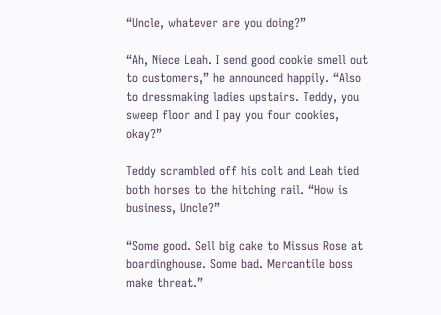“Uncle, whatever are you doing?”

“Ah, Niece Leah. I send good cookie smell out to customers,” he announced happily. “Also to dressmaking ladies upstairs. Teddy, you sweep floor and I pay you four cookies, okay?”

Teddy scrambled off his colt and Leah tied both horses to the hitching rail. “How is business, Uncle?”

“Some good. Sell big cake to Missus Rose at boardinghouse. Some bad. Mercantile boss make threat.”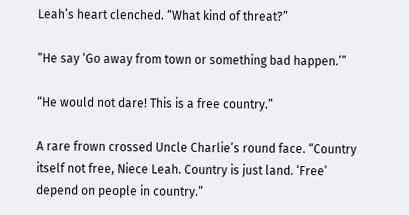Leah’s heart clenched. “What kind of threat?”

“He say ‘Go away from town or something bad happen.’”

“He would not dare! This is a free country.”

A rare frown crossed Uncle Charlie’s round face. “Country itself not free, Niece Leah. Country is just land. ‘Free’ depend on people in country.”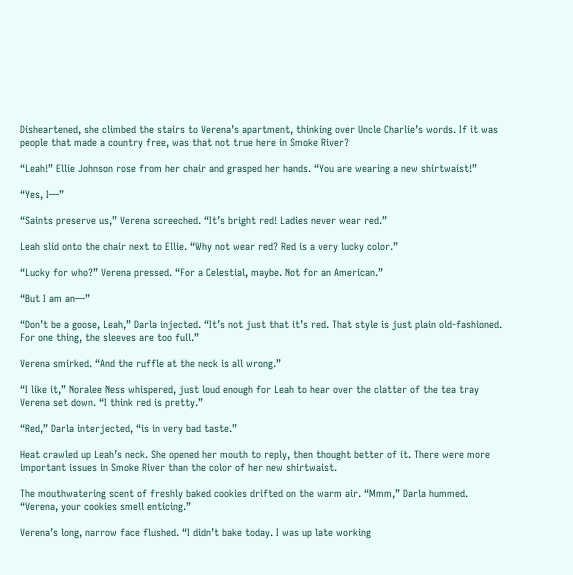Disheartened, she climbed the stairs to Verena’s apartment, thinking over Uncle Charlie’s words. If it was people that made a country free, was that not true here in Smoke River?

“Leah!” Ellie Johnson rose from her chair and grasped her hands. “You are wearing a new shirtwaist!”

“Yes, I—”

“Saints preserve us,” Verena screeched. “It’s bright red! Ladies never wear red.”

Leah slid onto the chair next to Ellie. “Why not wear red? Red is a very lucky color.”

“Lucky for who?” Verena pressed. “For a Celestial, maybe. Not for an American.”

“But I am an—”

“Don’t be a goose, Leah,” Darla injected. “It’s not just that it’s red. That style is just plain old-fashioned. For one thing, the sleeves are too full.”

Verena smirked. “And the ruffle at the neck is all wrong.”

“I like it,” Noralee Ness whispered, just loud enough for Leah to hear over the clatter of the tea tray Verena set down. “I think red is pretty.”

“Red,” Darla interjected, “is in very bad taste.”

Heat crawled up Leah’s neck. She opened her mouth to reply, then thought better of it. There were more important issues in Smoke River than the color of her new shirtwaist.

The mouthwatering scent of freshly baked cookies drifted on the warm air. “Mmm,” Darla hummed. “Verena, your cookies smell enticing.”

Verena’s long, narrow face flushed. “I didn’t bake today. I was up late working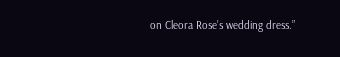on Cleora Rose’s wedding dress.”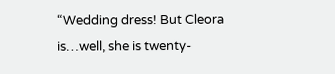“Wedding dress! But Cleora is…well, she is twenty-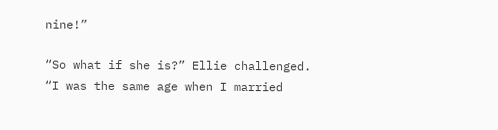nine!”

“So what if she is?” Ellie challenged. “I was the same age when I married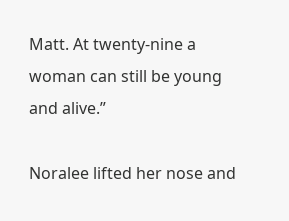Matt. At twenty-nine a woman can still be young and alive.”

Noralee lifted her nose and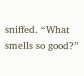sniffed. “What smells so good?”